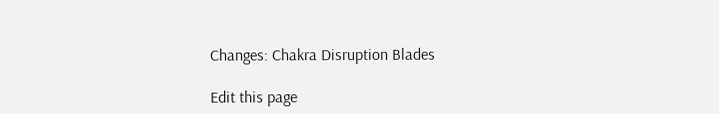Changes: Chakra Disruption Blades

Edit this page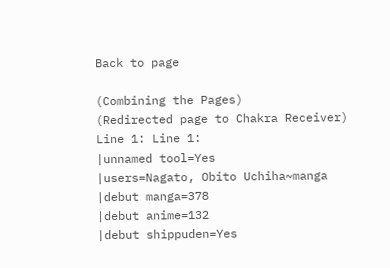Back to page

(Combining the Pages)
(Redirected page to Chakra Receiver)
Line 1: Line 1:
|unnamed tool=Yes
|users=Nagato, Obito Uchiha~manga
|debut manga=378
|debut anime=132
|debut shippuden=Yes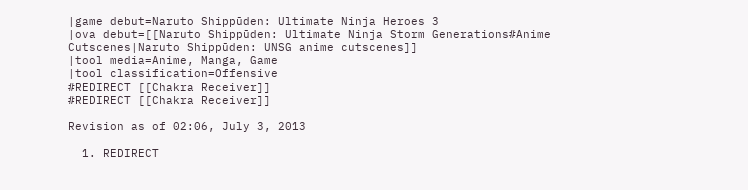|game debut=Naruto Shippūden: Ultimate Ninja Heroes 3
|ova debut=[[Naruto Shippūden: Ultimate Ninja Storm Generations#Anime Cutscenes|Naruto Shippūden: UNSG anime cutscenes]]
|tool media=Anime, Manga, Game
|tool classification=Offensive
#REDIRECT [[Chakra Receiver]]
#REDIRECT [[Chakra Receiver]]

Revision as of 02:06, July 3, 2013

  1. REDIRECT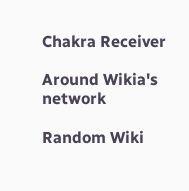Chakra Receiver

Around Wikia's network

Random Wiki